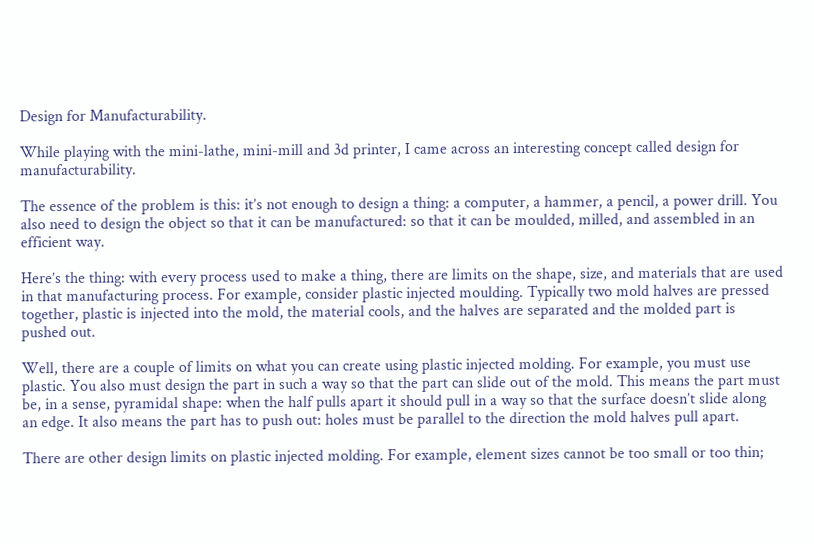Design for Manufacturability.

While playing with the mini-lathe, mini-mill and 3d printer, I came across an interesting concept called design for manufacturability.

The essence of the problem is this: it’s not enough to design a thing: a computer, a hammer, a pencil, a power drill. You also need to design the object so that it can be manufactured: so that it can be moulded, milled, and assembled in an efficient way.

Here’s the thing: with every process used to make a thing, there are limits on the shape, size, and materials that are used in that manufacturing process. For example, consider plastic injected moulding. Typically two mold halves are pressed together, plastic is injected into the mold, the material cools, and the halves are separated and the molded part is pushed out.

Well, there are a couple of limits on what you can create using plastic injected molding. For example, you must use plastic. You also must design the part in such a way so that the part can slide out of the mold. This means the part must be, in a sense, pyramidal shape: when the half pulls apart it should pull in a way so that the surface doesn’t slide along an edge. It also means the part has to push out: holes must be parallel to the direction the mold halves pull apart.

There are other design limits on plastic injected molding. For example, element sizes cannot be too small or too thin;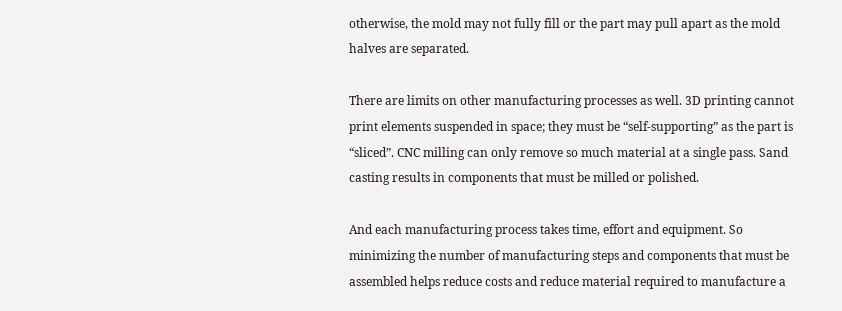otherwise, the mold may not fully fill or the part may pull apart as the mold halves are separated.

There are limits on other manufacturing processes as well. 3D printing cannot print elements suspended in space; they must be “self-supporting” as the part is “sliced”. CNC milling can only remove so much material at a single pass. Sand casting results in components that must be milled or polished.

And each manufacturing process takes time, effort and equipment. So minimizing the number of manufacturing steps and components that must be assembled helps reduce costs and reduce material required to manufacture a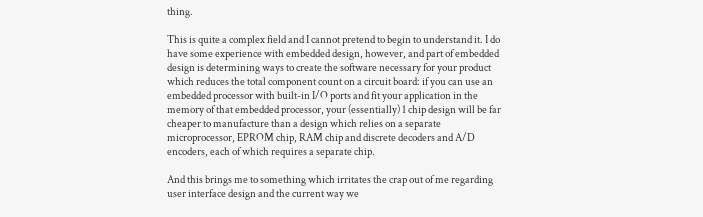thing.

This is quite a complex field and I cannot pretend to begin to understand it. I do have some experience with embedded design, however, and part of embedded design is determining ways to create the software necessary for your product which reduces the total component count on a circuit board: if you can use an embedded processor with built-in I/O ports and fit your application in the memory of that embedded processor, your (essentially) 1 chip design will be far cheaper to manufacture than a design which relies on a separate microprocessor, EPROM chip, RAM chip and discrete decoders and A/D encoders, each of which requires a separate chip.

And this brings me to something which irritates the crap out of me regarding user interface design and the current way we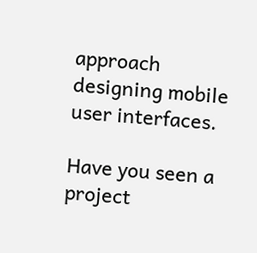approach designing mobile user interfaces.

Have you seen a project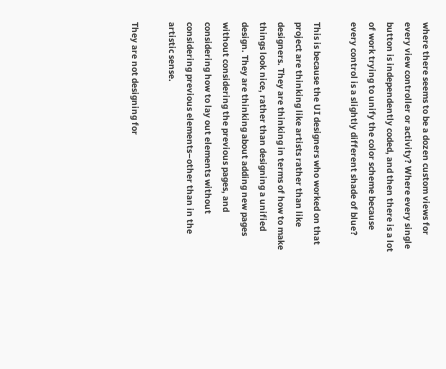where there seems to be a dozen custom views for every view controller or activity? Where every single button is independently coded, and then there is a lot of work trying to unify the color scheme because every control is a slightly different shade of blue?

This is because the UI designers who worked on that project are thinking like artists rather than like designers. They are thinking in terms of how to make things look nice, rather than designing a unified design. They are thinking about adding new pages without considering the previous pages, and considering how to lay out elements without considering previous elements–other than in the artistic sense.

They are not designing for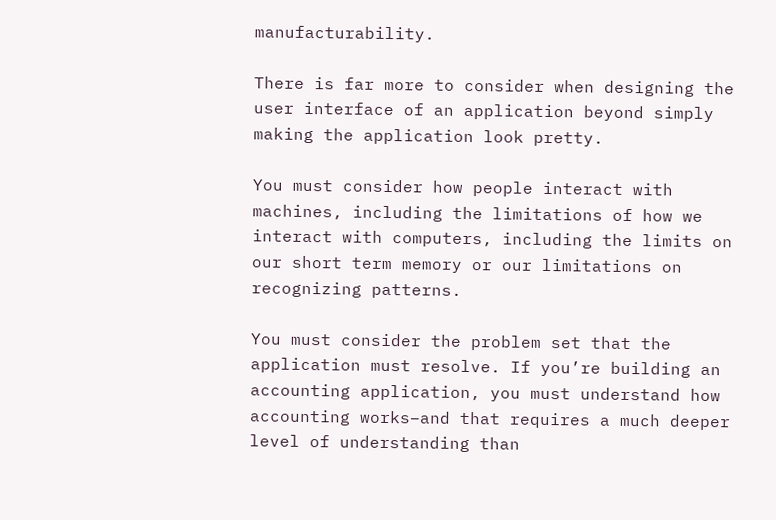manufacturability.

There is far more to consider when designing the user interface of an application beyond simply making the application look pretty.

You must consider how people interact with machines, including the limitations of how we interact with computers, including the limits on our short term memory or our limitations on recognizing patterns.

You must consider the problem set that the application must resolve. If you’re building an accounting application, you must understand how accounting works–and that requires a much deeper level of understanding than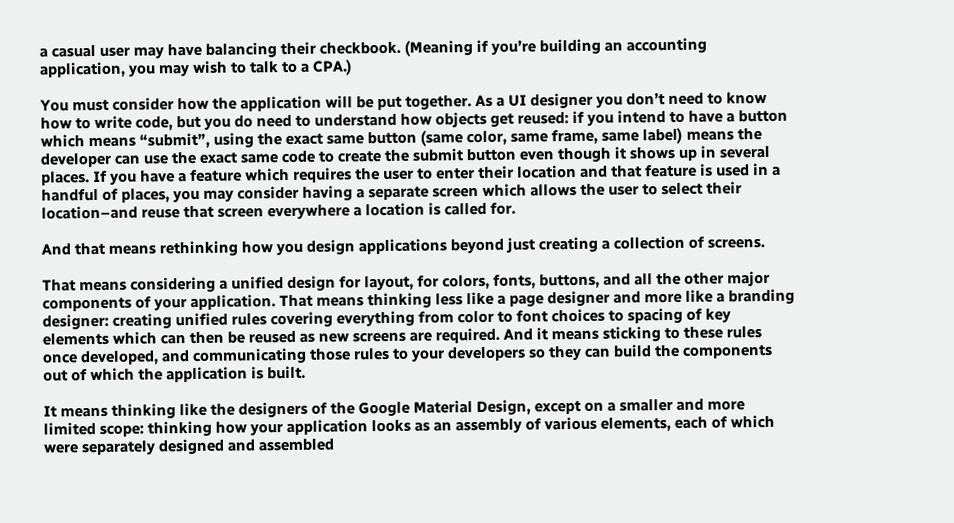a casual user may have balancing their checkbook. (Meaning if you’re building an accounting application, you may wish to talk to a CPA.)

You must consider how the application will be put together. As a UI designer you don’t need to know how to write code, but you do need to understand how objects get reused: if you intend to have a button which means “submit”, using the exact same button (same color, same frame, same label) means the developer can use the exact same code to create the submit button even though it shows up in several places. If you have a feature which requires the user to enter their location and that feature is used in a handful of places, you may consider having a separate screen which allows the user to select their location–and reuse that screen everywhere a location is called for.

And that means rethinking how you design applications beyond just creating a collection of screens.

That means considering a unified design for layout, for colors, fonts, buttons, and all the other major components of your application. That means thinking less like a page designer and more like a branding designer: creating unified rules covering everything from color to font choices to spacing of key elements which can then be reused as new screens are required. And it means sticking to these rules once developed, and communicating those rules to your developers so they can build the components out of which the application is built.

It means thinking like the designers of the Google Material Design, except on a smaller and more limited scope: thinking how your application looks as an assembly of various elements, each of which were separately designed and assembled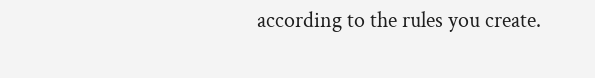according to the rules you create.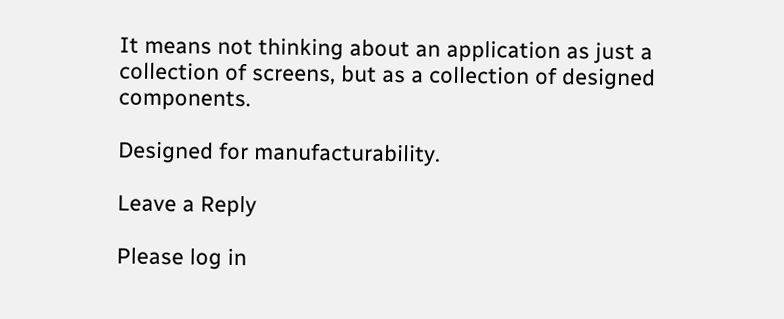It means not thinking about an application as just a collection of screens, but as a collection of designed components.

Designed for manufacturability.

Leave a Reply

Please log in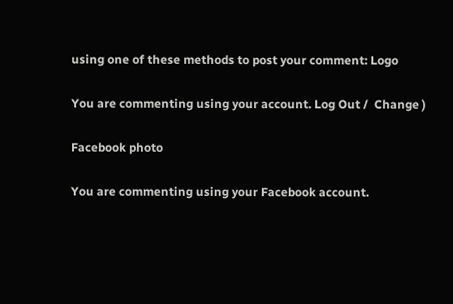using one of these methods to post your comment: Logo

You are commenting using your account. Log Out /  Change )

Facebook photo

You are commenting using your Facebook account.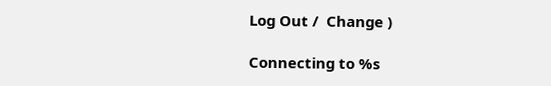Log Out /  Change )

Connecting to %s